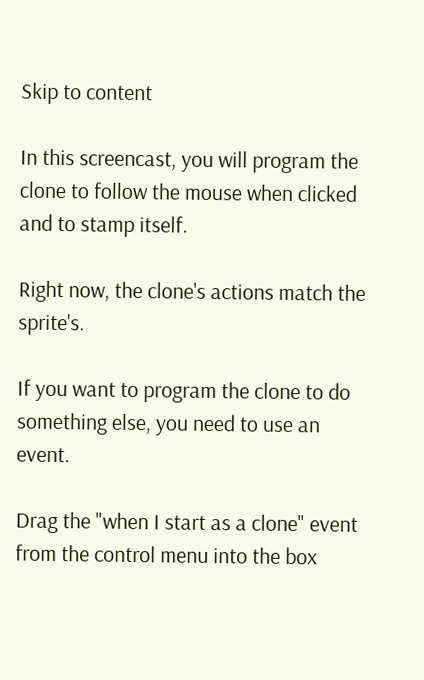Skip to content

In this screencast, you will program the clone to follow the mouse when clicked and to stamp itself.

Right now, the clone's actions match the sprite's.

If you want to program the clone to do something else, you need to use an event.

Drag the "when I start as a clone" event from the control menu into the box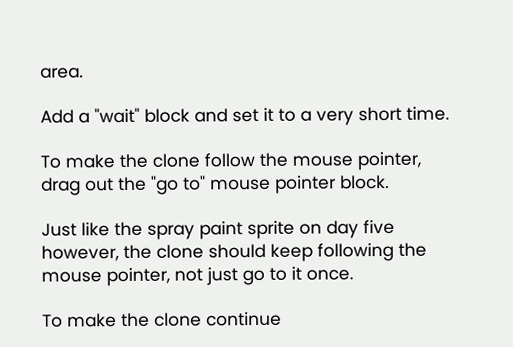area.

Add a "wait" block and set it to a very short time.

To make the clone follow the mouse pointer, drag out the "go to" mouse pointer block.

Just like the spray paint sprite on day five however, the clone should keep following the mouse pointer, not just go to it once.

To make the clone continue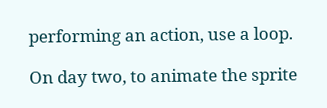performing an action, use a loop.

On day two, to animate the sprite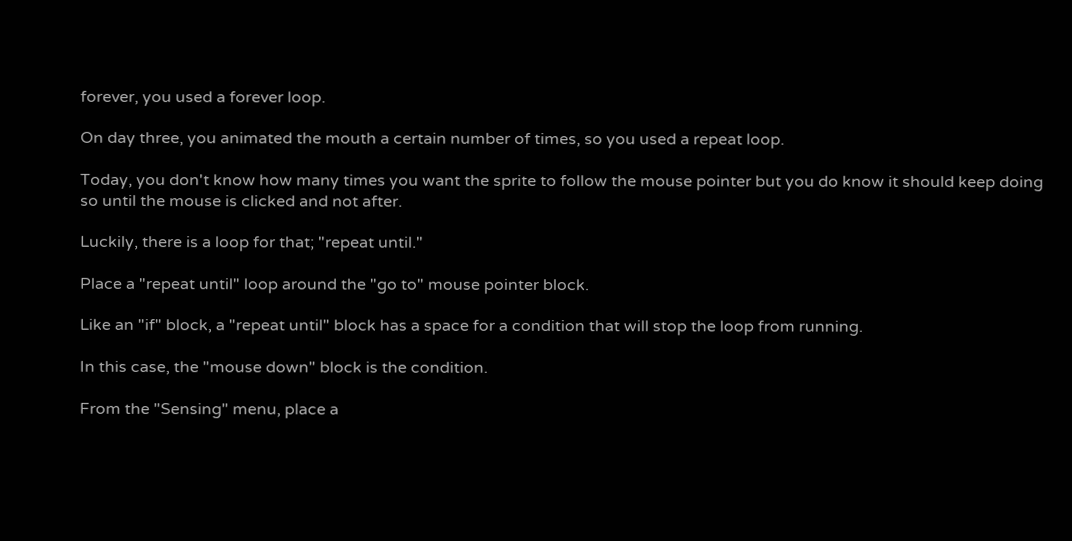forever, you used a forever loop.

On day three, you animated the mouth a certain number of times, so you used a repeat loop.

Today, you don't know how many times you want the sprite to follow the mouse pointer but you do know it should keep doing so until the mouse is clicked and not after.

Luckily, there is a loop for that; "repeat until."

Place a "repeat until" loop around the "go to" mouse pointer block.

Like an "if" block, a "repeat until" block has a space for a condition that will stop the loop from running.

In this case, the "mouse down" block is the condition.

From the "Sensing" menu, place a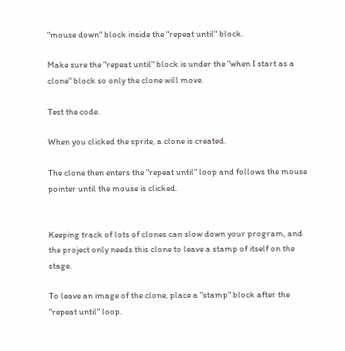"mouse down" block inside the "repeat until" block.

Make sure the "repeat until" block is under the "when I start as a clone" block so only the clone will move.

Test the code.

When you clicked the sprite, a clone is created.

The clone then enters the "repeat until" loop and follows the mouse pointer until the mouse is clicked.


Keeping track of lots of clones can slow down your program, and the project only needs this clone to leave a stamp of itself on the stage.

To leave an image of the clone, place a "stamp" block after the "repeat until" loop.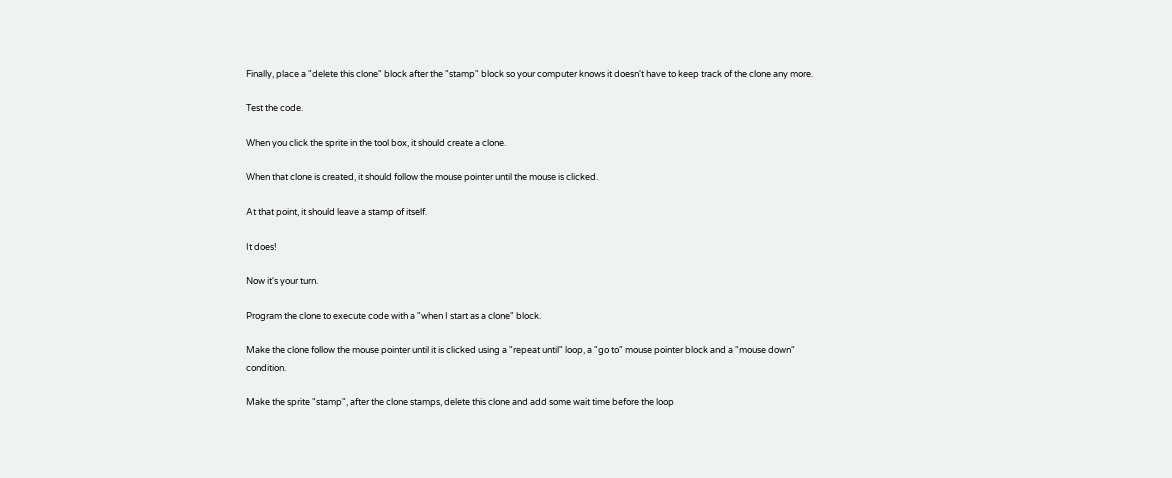Finally, place a "delete this clone" block after the "stamp" block so your computer knows it doesn't have to keep track of the clone any more.

Test the code.

When you click the sprite in the tool box, it should create a clone.

When that clone is created, it should follow the mouse pointer until the mouse is clicked.

At that point, it should leave a stamp of itself.

It does!

Now it's your turn.

Program the clone to execute code with a "when I start as a clone" block.

Make the clone follow the mouse pointer until it is clicked using a "repeat until" loop, a "go to" mouse pointer block and a "mouse down" condition.

Make the sprite "stamp", after the clone stamps, delete this clone and add some wait time before the loop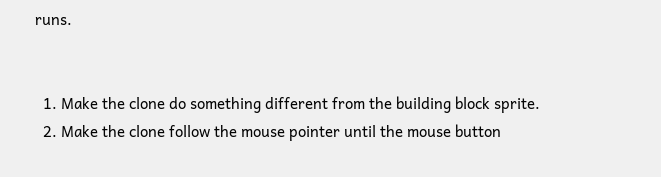runs.


  1. Make the clone do something different from the building block sprite.
  2. Make the clone follow the mouse pointer until the mouse button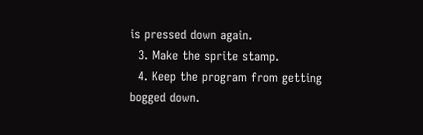is pressed down again.
  3. Make the sprite stamp.
  4. Keep the program from getting bogged down.